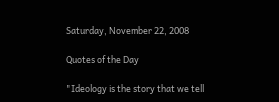Saturday, November 22, 2008

Quotes of the Day

"Ideology is the story that we tell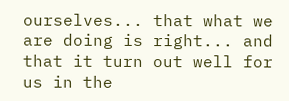ourselves... that what we are doing is right... and that it turn out well for us in the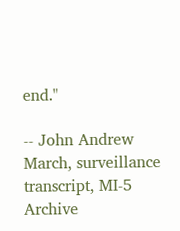end."

-- John Andrew March, surveillance transcript, MI-5 Archive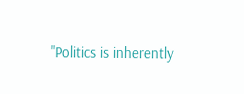"Politics is inherently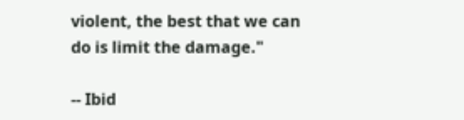violent, the best that we can do is limit the damage."

-- Ibid